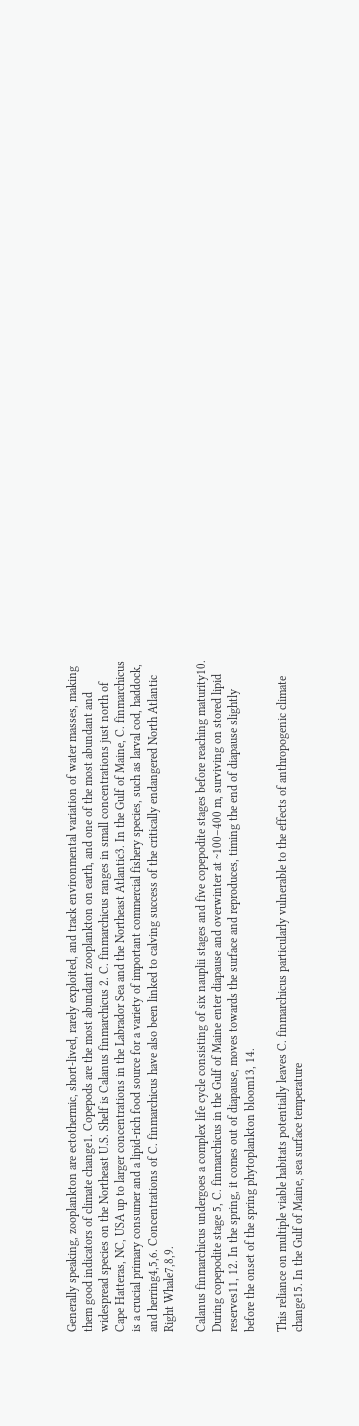Generally speaking, zooplankton are ectothermic, short-lived, rarely exploited, and track environmental variation of water masses, making them good indicators of climate change1. Copepods are the most abundant zooplankton on earth, and one of the most abundant and widespread species on the Northeast U.S. Shelf is Calanus finmarchicus 2. C. finmarchicus ranges in small concentrations just north of Cape Hatteras, NC, USA up to larger concentrations in the Labrador Sea and the Northeast Atlantic3. In the Gulf of Maine, C. finmarchicus is a crucial primary consumer and a lipid-rich food source for a variety of important commercial fishery species, such as larval cod, haddock, and herring4,5,6. Concentrations of C. finmarchicus have also been linked to calving success of the critically endangered North Atlantic Right Whale7,8,9.

Calanus finmarchicus undergoes a complex life cycle consisting of six nauplii stages and five copepodite stages before reaching maturity10. During copepodite stage 5, C. finmarchicus in the Gulf of Maine enter diapause and overwinter at ~100–400 m, surviving on stored lipid reserves11, 12. In the spring, it comes out of diapause, moves towards the surface and reproduces, timing the end of diapause slightly before the onset of the spring phytoplankton bloom13, 14.

This reliance on multiple viable habitats potentially leaves C. finmarchicus particularly vulnerable to the effects of anthropogenic climate change15. In the Gulf of Maine, sea surface temperature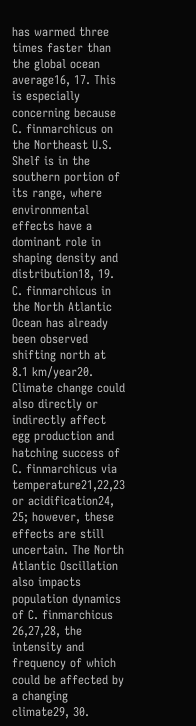has warmed three times faster than the global ocean average16, 17. This is especially concerning because C. finmarchicus on the Northeast U.S. Shelf is in the southern portion of its range, where environmental effects have a dominant role in shaping density and distribution18, 19. C. finmarchicus in the North Atlantic Ocean has already been observed shifting north at 8.1 km/year20. Climate change could also directly or indirectly affect egg production and hatching success of C. finmarchicus via temperature21,22,23 or acidification24, 25; however, these effects are still uncertain. The North Atlantic Oscillation also impacts population dynamics of C. finmarchicus 26,27,28, the intensity and frequency of which could be affected by a changing climate29, 30.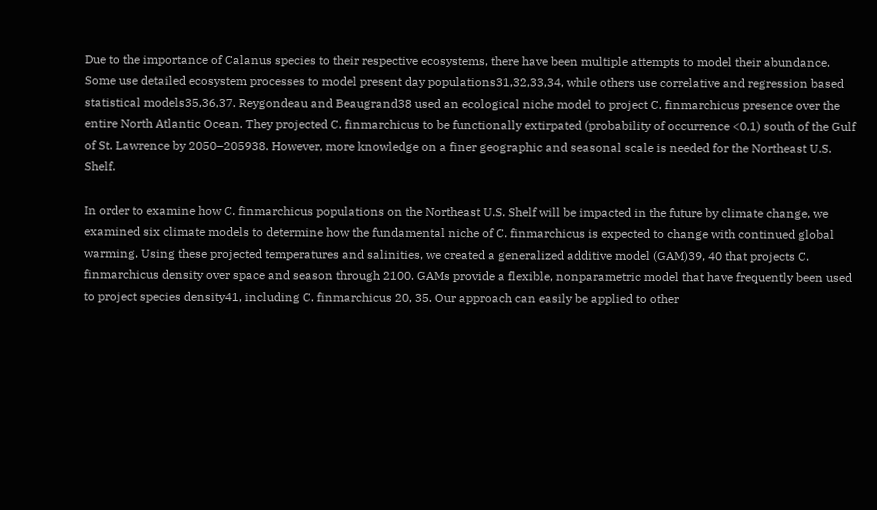Due to the importance of Calanus species to their respective ecosystems, there have been multiple attempts to model their abundance. Some use detailed ecosystem processes to model present day populations31,32,33,34, while others use correlative and regression based statistical models35,36,37. Reygondeau and Beaugrand38 used an ecological niche model to project C. finmarchicus presence over the entire North Atlantic Ocean. They projected C. finmarchicus to be functionally extirpated (probability of occurrence <0.1) south of the Gulf of St. Lawrence by 2050–205938. However, more knowledge on a finer geographic and seasonal scale is needed for the Northeast U.S. Shelf.

In order to examine how C. finmarchicus populations on the Northeast U.S. Shelf will be impacted in the future by climate change, we examined six climate models to determine how the fundamental niche of C. finmarchicus is expected to change with continued global warming. Using these projected temperatures and salinities, we created a generalized additive model (GAM)39, 40 that projects C. finmarchicus density over space and season through 2100. GAMs provide a flexible, nonparametric model that have frequently been used to project species density41, including C. finmarchicus 20, 35. Our approach can easily be applied to other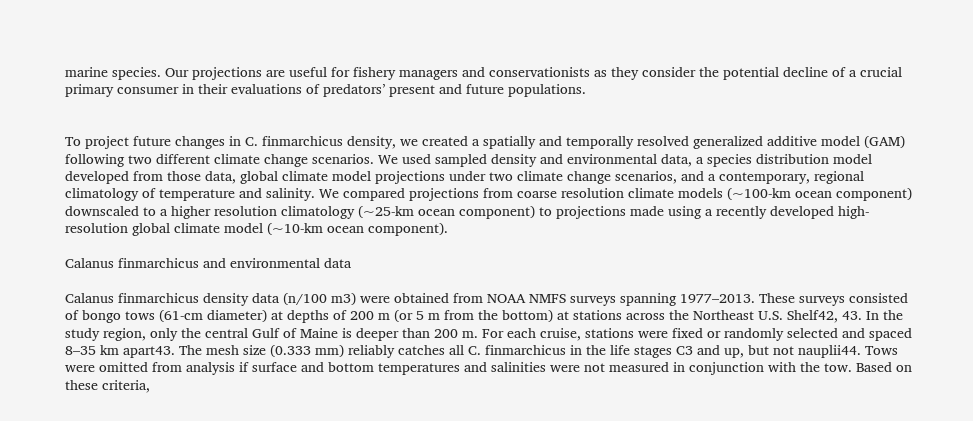marine species. Our projections are useful for fishery managers and conservationists as they consider the potential decline of a crucial primary consumer in their evaluations of predators’ present and future populations.


To project future changes in C. finmarchicus density, we created a spatially and temporally resolved generalized additive model (GAM) following two different climate change scenarios. We used sampled density and environmental data, a species distribution model developed from those data, global climate model projections under two climate change scenarios, and a contemporary, regional climatology of temperature and salinity. We compared projections from coarse resolution climate models (~100-km ocean component) downscaled to a higher resolution climatology (~25-km ocean component) to projections made using a recently developed high-resolution global climate model (~10-km ocean component).

Calanus finmarchicus and environmental data

Calanus finmarchicus density data (n/100 m3) were obtained from NOAA NMFS surveys spanning 1977–2013. These surveys consisted of bongo tows (61-cm diameter) at depths of 200 m (or 5 m from the bottom) at stations across the Northeast U.S. Shelf42, 43. In the study region, only the central Gulf of Maine is deeper than 200 m. For each cruise, stations were fixed or randomly selected and spaced 8–35 km apart43. The mesh size (0.333 mm) reliably catches all C. finmarchicus in the life stages C3 and up, but not nauplii44. Tows were omitted from analysis if surface and bottom temperatures and salinities were not measured in conjunction with the tow. Based on these criteria,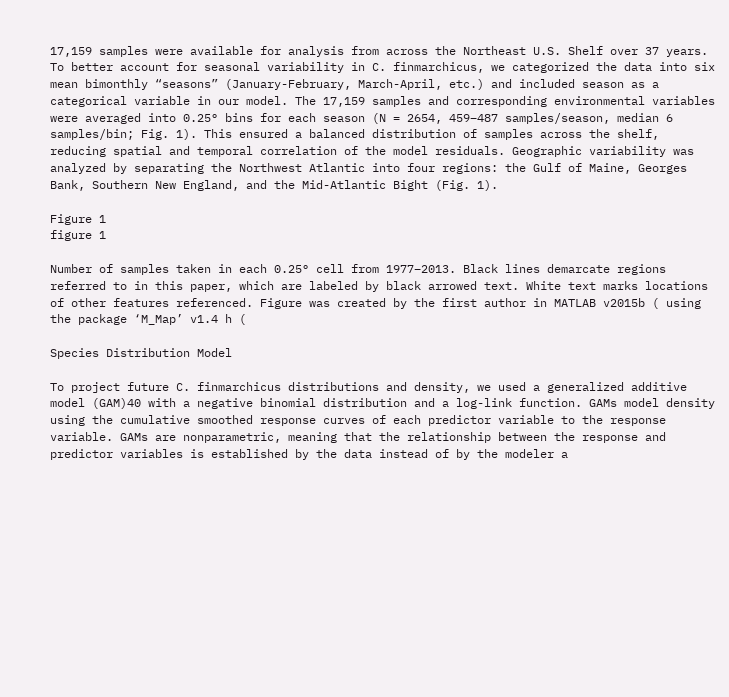17,159 samples were available for analysis from across the Northeast U.S. Shelf over 37 years. To better account for seasonal variability in C. finmarchicus, we categorized the data into six mean bimonthly “seasons” (January-February, March-April, etc.) and included season as a categorical variable in our model. The 17,159 samples and corresponding environmental variables were averaged into 0.25° bins for each season (N = 2654, 459–487 samples/season, median 6 samples/bin; Fig. 1). This ensured a balanced distribution of samples across the shelf, reducing spatial and temporal correlation of the model residuals. Geographic variability was analyzed by separating the Northwest Atlantic into four regions: the Gulf of Maine, Georges Bank, Southern New England, and the Mid-Atlantic Bight (Fig. 1).

Figure 1
figure 1

Number of samples taken in each 0.25° cell from 1977–2013. Black lines demarcate regions referred to in this paper, which are labeled by black arrowed text. White text marks locations of other features referenced. Figure was created by the first author in MATLAB v2015b ( using the package ‘M_Map’ v1.4 h (

Species Distribution Model

To project future C. finmarchicus distributions and density, we used a generalized additive model (GAM)40 with a negative binomial distribution and a log-link function. GAMs model density using the cumulative smoothed response curves of each predictor variable to the response variable. GAMs are nonparametric, meaning that the relationship between the response and predictor variables is established by the data instead of by the modeler a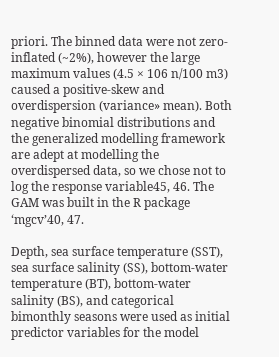priori. The binned data were not zero-inflated (~2%), however the large maximum values (4.5 × 106 n/100 m3) caused a positive-skew and overdispersion (variance» mean). Both negative binomial distributions and the generalized modelling framework are adept at modelling the overdispersed data, so we chose not to log the response variable45, 46. The GAM was built in the R package ‘mgcv’40, 47.

Depth, sea surface temperature (SST), sea surface salinity (SS), bottom-water temperature (BT), bottom-water salinity (BS), and categorical bimonthly seasons were used as initial predictor variables for the model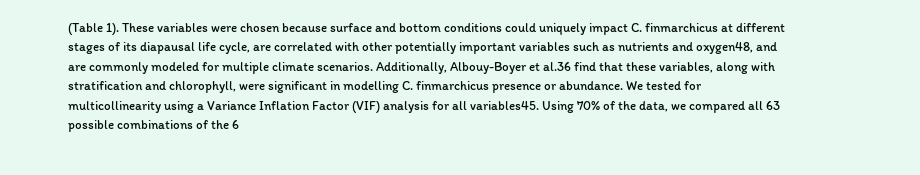(Table 1). These variables were chosen because surface and bottom conditions could uniquely impact C. finmarchicus at different stages of its diapausal life cycle, are correlated with other potentially important variables such as nutrients and oxygen48, and are commonly modeled for multiple climate scenarios. Additionally, Albouy-Boyer et al.36 find that these variables, along with stratification and chlorophyll, were significant in modelling C. finmarchicus presence or abundance. We tested for multicollinearity using a Variance Inflation Factor (VIF) analysis for all variables45. Using 70% of the data, we compared all 63 possible combinations of the 6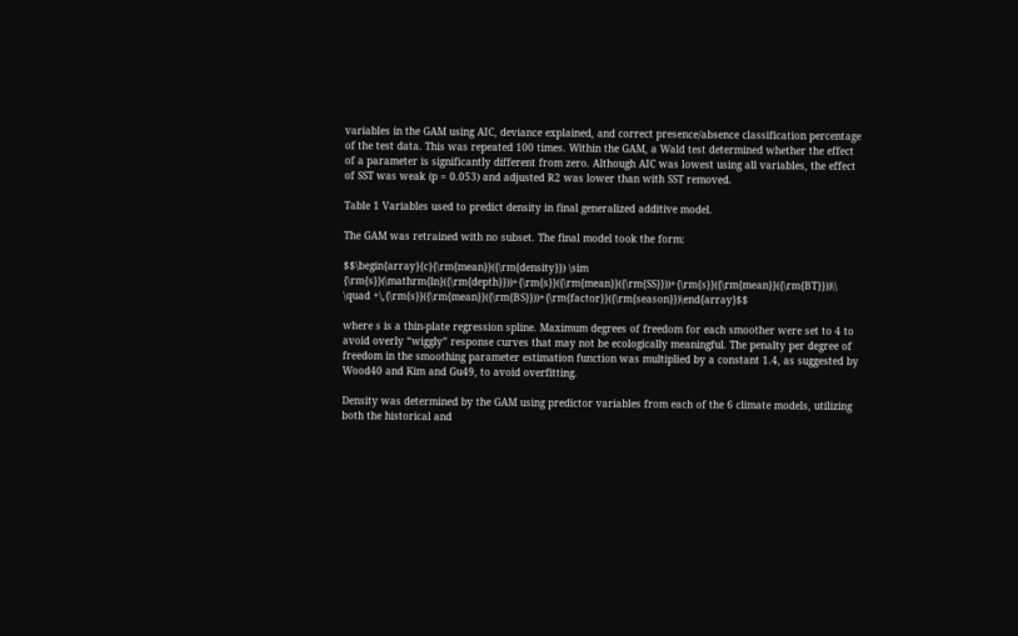variables in the GAM using AIC, deviance explained, and correct presence/absence classification percentage of the test data. This was repeated 100 times. Within the GAM, a Wald test determined whether the effect of a parameter is significantly different from zero. Although AIC was lowest using all variables, the effect of SST was weak (p = 0.053) and adjusted R2 was lower than with SST removed.

Table 1 Variables used to predict density in final generalized additive model.

The GAM was retrained with no subset. The final model took the form:

$$\begin{array}{c}{\rm{mean}}({\rm{density}}) \sim {\rm{s}}(\mathrm{ln}({\rm{depth}}))+{\rm{s}}({\rm{mean}}({\rm{SS}}))+{\rm{s}}({\rm{mean}}({\rm{BT}}))\\ \quad +\,{\rm{s}}({\rm{mean}}({\rm{BS}}))+{\rm{factor}}({\rm{season}})\end{array}$$

where s is a thin-plate regression spline. Maximum degrees of freedom for each smoother were set to 4 to avoid overly “wiggly” response curves that may not be ecologically meaningful. The penalty per degree of freedom in the smoothing parameter estimation function was multiplied by a constant 1.4, as suggested by Wood40 and Kim and Gu49, to avoid overfitting.

Density was determined by the GAM using predictor variables from each of the 6 climate models, utilizing both the historical and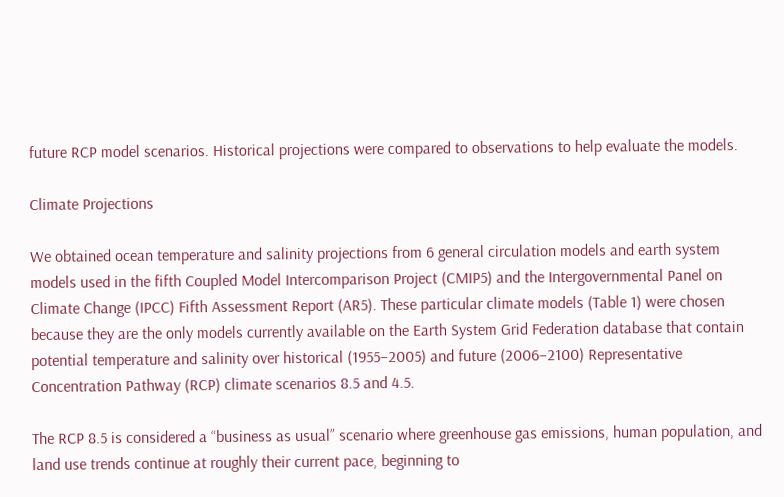future RCP model scenarios. Historical projections were compared to observations to help evaluate the models.

Climate Projections

We obtained ocean temperature and salinity projections from 6 general circulation models and earth system models used in the fifth Coupled Model Intercomparison Project (CMIP5) and the Intergovernmental Panel on Climate Change (IPCC) Fifth Assessment Report (AR5). These particular climate models (Table 1) were chosen because they are the only models currently available on the Earth System Grid Federation database that contain potential temperature and salinity over historical (1955–2005) and future (2006–2100) Representative Concentration Pathway (RCP) climate scenarios 8.5 and 4.5.

The RCP 8.5 is considered a “business as usual” scenario where greenhouse gas emissions, human population, and land use trends continue at roughly their current pace, beginning to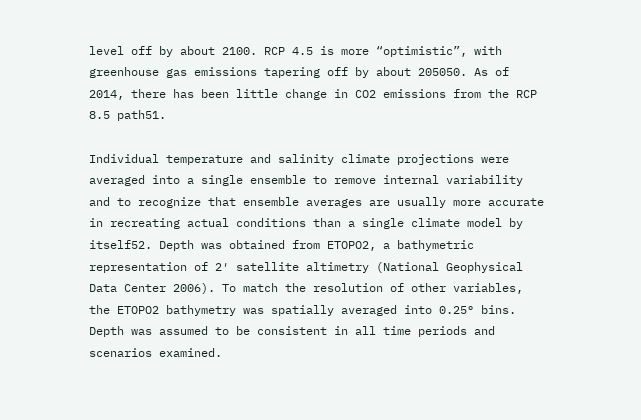level off by about 2100. RCP 4.5 is more “optimistic”, with greenhouse gas emissions tapering off by about 205050. As of 2014, there has been little change in CO2 emissions from the RCP 8.5 path51.

Individual temperature and salinity climate projections were averaged into a single ensemble to remove internal variability and to recognize that ensemble averages are usually more accurate in recreating actual conditions than a single climate model by itself52. Depth was obtained from ETOPO2, a bathymetric representation of 2′ satellite altimetry (National Geophysical Data Center 2006). To match the resolution of other variables, the ETOPO2 bathymetry was spatially averaged into 0.25° bins. Depth was assumed to be consistent in all time periods and scenarios examined.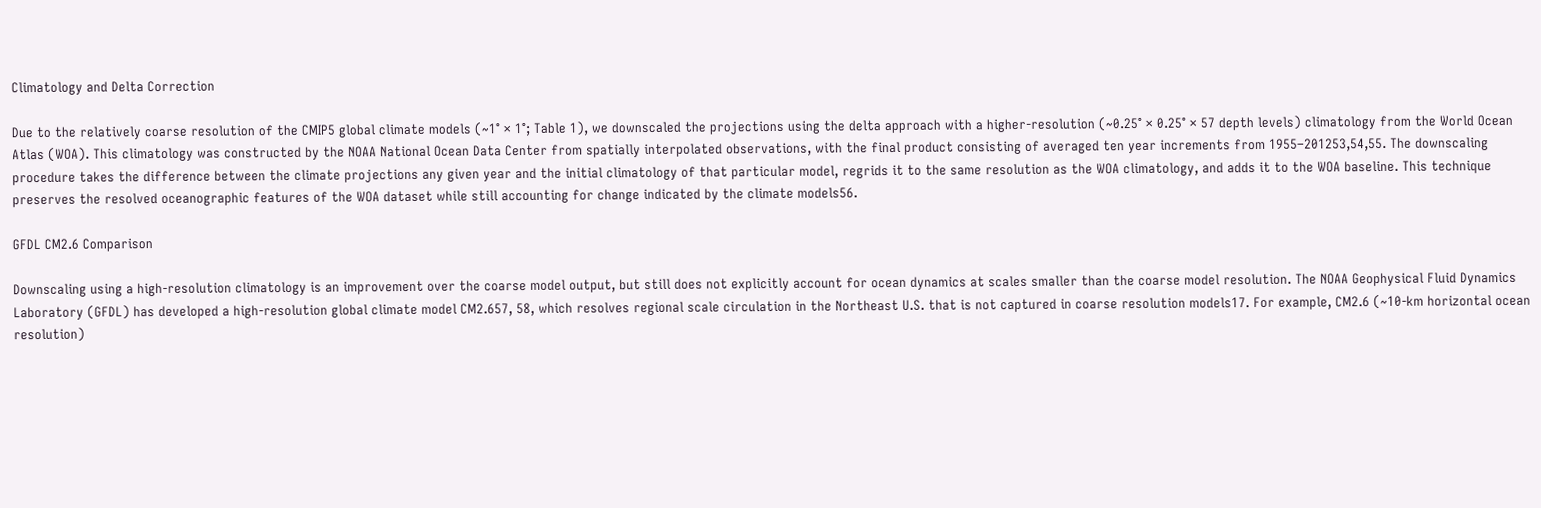Climatology and Delta Correction

Due to the relatively coarse resolution of the CMIP5 global climate models (~1° × 1°; Table 1), we downscaled the projections using the delta approach with a higher-resolution (~0.25° × 0.25° × 57 depth levels) climatology from the World Ocean Atlas (WOA). This climatology was constructed by the NOAA National Ocean Data Center from spatially interpolated observations, with the final product consisting of averaged ten year increments from 1955–201253,54,55. The downscaling procedure takes the difference between the climate projections any given year and the initial climatology of that particular model, regrids it to the same resolution as the WOA climatology, and adds it to the WOA baseline. This technique preserves the resolved oceanographic features of the WOA dataset while still accounting for change indicated by the climate models56.

GFDL CM2.6 Comparison

Downscaling using a high-resolution climatology is an improvement over the coarse model output, but still does not explicitly account for ocean dynamics at scales smaller than the coarse model resolution. The NOAA Geophysical Fluid Dynamics Laboratory (GFDL) has developed a high-resolution global climate model CM2.657, 58, which resolves regional scale circulation in the Northeast U.S. that is not captured in coarse resolution models17. For example, CM2.6 (~10-km horizontal ocean resolution)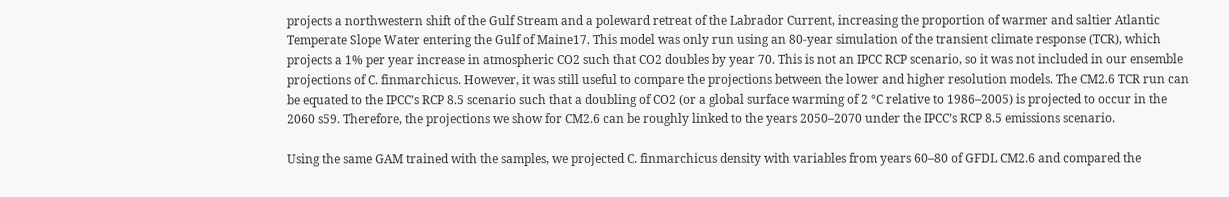projects a northwestern shift of the Gulf Stream and a poleward retreat of the Labrador Current, increasing the proportion of warmer and saltier Atlantic Temperate Slope Water entering the Gulf of Maine17. This model was only run using an 80-year simulation of the transient climate response (TCR), which projects a 1% per year increase in atmospheric CO2 such that CO2 doubles by year 70. This is not an IPCC RCP scenario, so it was not included in our ensemble projections of C. finmarchicus. However, it was still useful to compare the projections between the lower and higher resolution models. The CM2.6 TCR run can be equated to the IPCC’s RCP 8.5 scenario such that a doubling of CO2 (or a global surface warming of 2 °C relative to 1986–2005) is projected to occur in the 2060 s59. Therefore, the projections we show for CM2.6 can be roughly linked to the years 2050–2070 under the IPCC’s RCP 8.5 emissions scenario.

Using the same GAM trained with the samples, we projected C. finmarchicus density with variables from years 60–80 of GFDL CM2.6 and compared the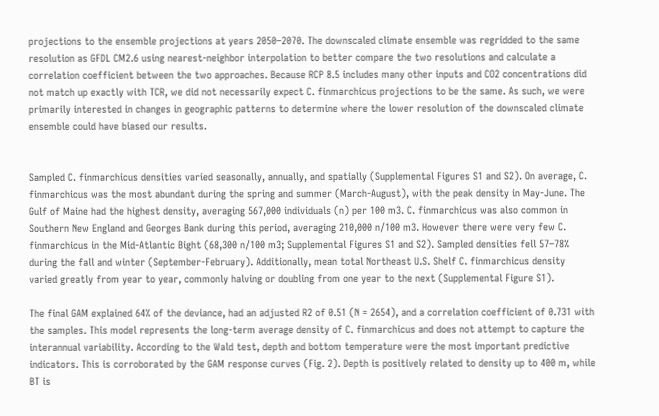projections to the ensemble projections at years 2050–2070. The downscaled climate ensemble was regridded to the same resolution as GFDL CM2.6 using nearest-neighbor interpolation to better compare the two resolutions and calculate a correlation coefficient between the two approaches. Because RCP 8.5 includes many other inputs and CO2 concentrations did not match up exactly with TCR, we did not necessarily expect C. finmarchicus projections to be the same. As such, we were primarily interested in changes in geographic patterns to determine where the lower resolution of the downscaled climate ensemble could have biased our results.


Sampled C. finmarchicus densities varied seasonally, annually, and spatially (Supplemental Figures S1 and S2). On average, C. finmarchicus was the most abundant during the spring and summer (March-August), with the peak density in May-June. The Gulf of Maine had the highest density, averaging 567,000 individuals (n) per 100 m3. C. finmarchicus was also common in Southern New England and Georges Bank during this period, averaging 210,000 n/100 m3. However there were very few C. finmarchicus in the Mid-Atlantic Bight (68,300 n/100 m3; Supplemental Figures S1 and S2). Sampled densities fell 57–78% during the fall and winter (September-February). Additionally, mean total Northeast U.S. Shelf C. finmarchicus density varied greatly from year to year, commonly halving or doubling from one year to the next (Supplemental Figure S1).

The final GAM explained 64% of the deviance, had an adjusted R2 of 0.51 (N = 2654), and a correlation coefficient of 0.731 with the samples. This model represents the long-term average density of C. finmarchicus and does not attempt to capture the interannual variability. According to the Wald test, depth and bottom temperature were the most important predictive indicators. This is corroborated by the GAM response curves (Fig. 2). Depth is positively related to density up to 400 m, while BT is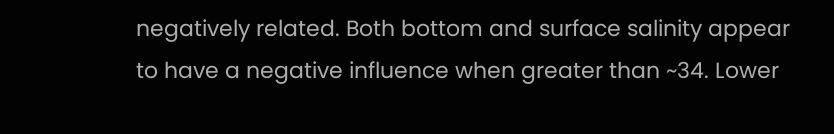negatively related. Both bottom and surface salinity appear to have a negative influence when greater than ~34. Lower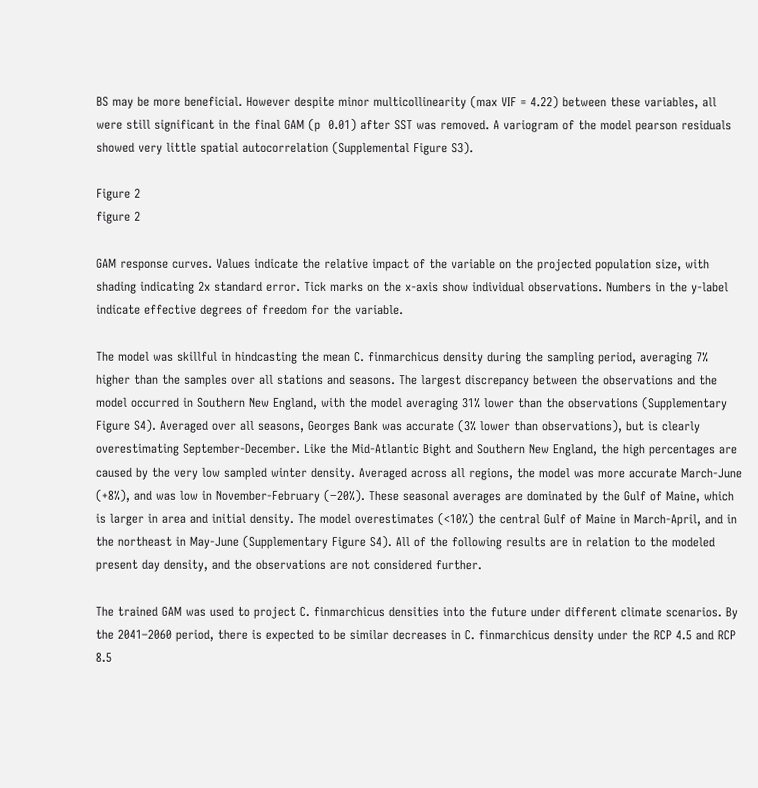BS may be more beneficial. However despite minor multicollinearity (max VIF = 4.22) between these variables, all were still significant in the final GAM (p  0.01) after SST was removed. A variogram of the model pearson residuals showed very little spatial autocorrelation (Supplemental Figure S3).

Figure 2
figure 2

GAM response curves. Values indicate the relative impact of the variable on the projected population size, with shading indicating 2x standard error. Tick marks on the x-axis show individual observations. Numbers in the y-label indicate effective degrees of freedom for the variable.

The model was skillful in hindcasting the mean C. finmarchicus density during the sampling period, averaging 7% higher than the samples over all stations and seasons. The largest discrepancy between the observations and the model occurred in Southern New England, with the model averaging 31% lower than the observations (Supplementary Figure S4). Averaged over all seasons, Georges Bank was accurate (3% lower than observations), but is clearly overestimating September-December. Like the Mid-Atlantic Bight and Southern New England, the high percentages are caused by the very low sampled winter density. Averaged across all regions, the model was more accurate March-June (+8%), and was low in November-February (−20%). These seasonal averages are dominated by the Gulf of Maine, which is larger in area and initial density. The model overestimates (<10%) the central Gulf of Maine in March-April, and in the northeast in May-June (Supplementary Figure S4). All of the following results are in relation to the modeled present day density, and the observations are not considered further.

The trained GAM was used to project C. finmarchicus densities into the future under different climate scenarios. By the 2041–2060 period, there is expected to be similar decreases in C. finmarchicus density under the RCP 4.5 and RCP 8.5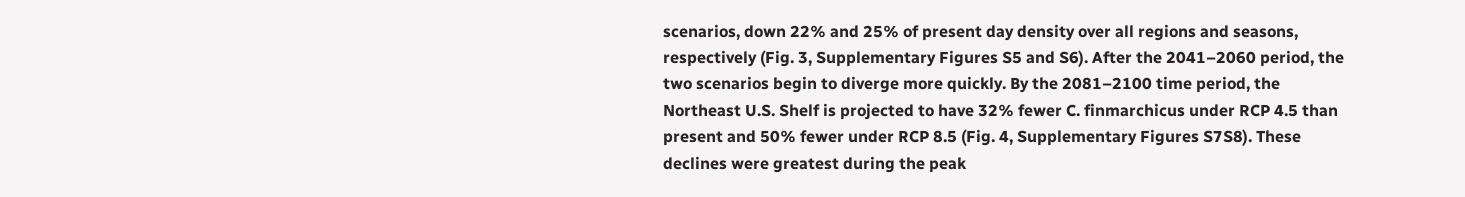scenarios, down 22% and 25% of present day density over all regions and seasons, respectively (Fig. 3, Supplementary Figures S5 and S6). After the 2041–2060 period, the two scenarios begin to diverge more quickly. By the 2081–2100 time period, the Northeast U.S. Shelf is projected to have 32% fewer C. finmarchicus under RCP 4.5 than present and 50% fewer under RCP 8.5 (Fig. 4, Supplementary Figures S7S8). These declines were greatest during the peak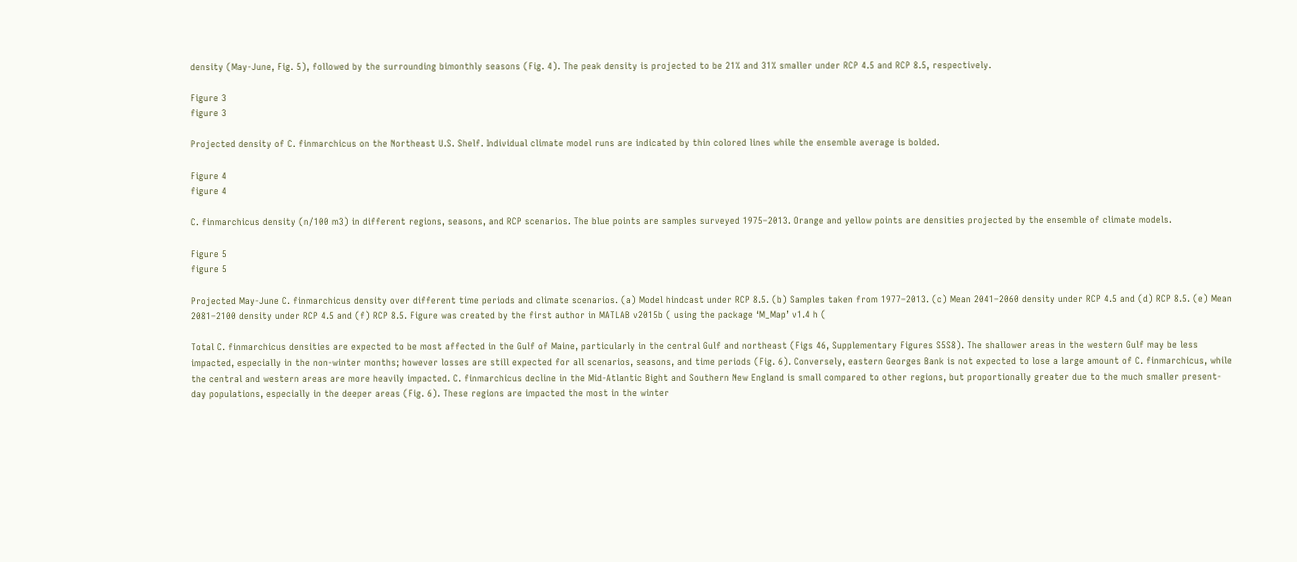density (May-June, Fig. 5), followed by the surrounding bimonthly seasons (Fig. 4). The peak density is projected to be 21% and 31% smaller under RCP 4.5 and RCP 8.5, respectively.

Figure 3
figure 3

Projected density of C. finmarchicus on the Northeast U.S. Shelf. Individual climate model runs are indicated by thin colored lines while the ensemble average is bolded.

Figure 4
figure 4

C. finmarchicus density (n/100 m3) in different regions, seasons, and RCP scenarios. The blue points are samples surveyed 1975–2013. Orange and yellow points are densities projected by the ensemble of climate models.

Figure 5
figure 5

Projected May-June C. finmarchicus density over different time periods and climate scenarios. (a) Model hindcast under RCP 8.5. (b) Samples taken from 1977–2013. (c) Mean 2041–2060 density under RCP 4.5 and (d) RCP 8.5. (e) Mean 2081–2100 density under RCP 4.5 and (f) RCP 8.5. Figure was created by the first author in MATLAB v2015b ( using the package ‘M_Map’ v1.4 h (

Total C. finmarchicus densities are expected to be most affected in the Gulf of Maine, particularly in the central Gulf and northeast (Figs 46, Supplementary Figures S5S8). The shallower areas in the western Gulf may be less impacted, especially in the non-winter months; however losses are still expected for all scenarios, seasons, and time periods (Fig. 6). Conversely, eastern Georges Bank is not expected to lose a large amount of C. finmarchicus, while the central and western areas are more heavily impacted. C. finmarchicus decline in the Mid-Atlantic Bight and Southern New England is small compared to other regions, but proportionally greater due to the much smaller present-day populations, especially in the deeper areas (Fig. 6). These regions are impacted the most in the winter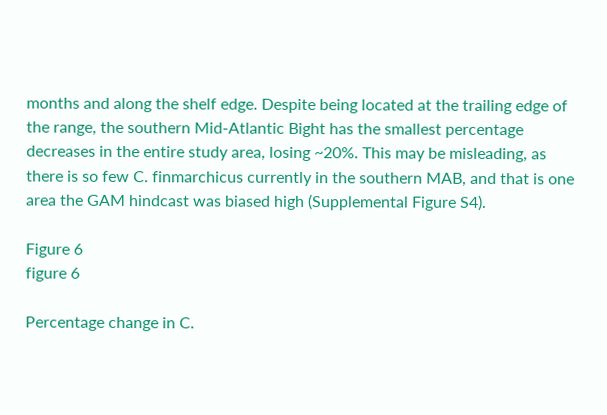months and along the shelf edge. Despite being located at the trailing edge of the range, the southern Mid-Atlantic Bight has the smallest percentage decreases in the entire study area, losing ~20%. This may be misleading, as there is so few C. finmarchicus currently in the southern MAB, and that is one area the GAM hindcast was biased high (Supplemental Figure S4).

Figure 6
figure 6

Percentage change in C.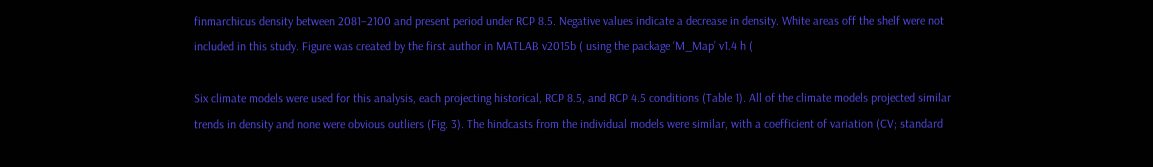finmarchicus density between 2081–2100 and present period under RCP 8.5. Negative values indicate a decrease in density. White areas off the shelf were not included in this study. Figure was created by the first author in MATLAB v2015b ( using the package ‘M_Map’ v1.4 h (

Six climate models were used for this analysis, each projecting historical, RCP 8.5, and RCP 4.5 conditions (Table 1). All of the climate models projected similar trends in density and none were obvious outliers (Fig. 3). The hindcasts from the individual models were similar, with a coefficient of variation (CV; standard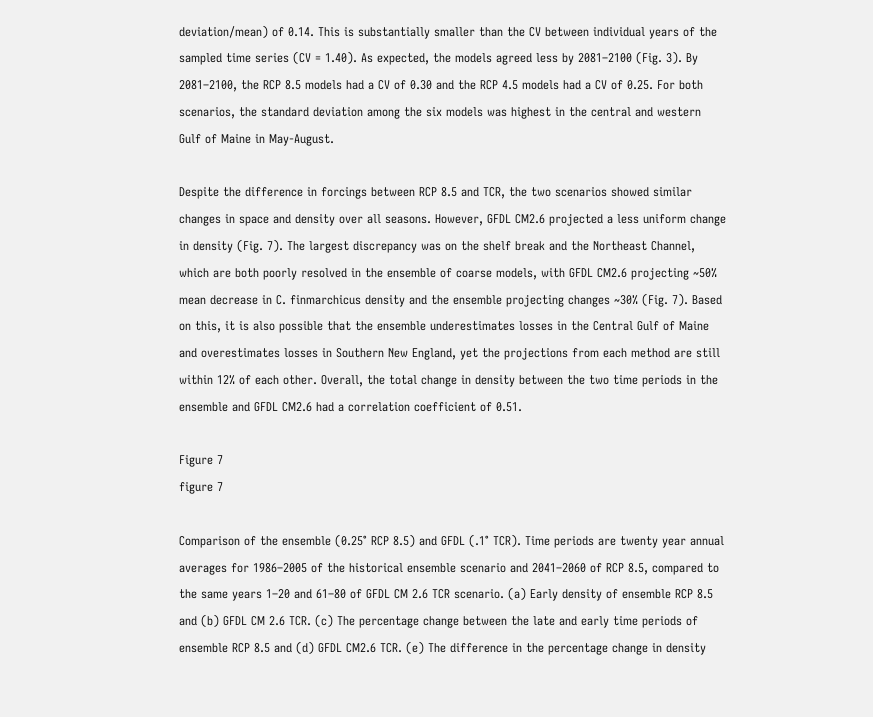deviation/mean) of 0.14. This is substantially smaller than the CV between individual years of the sampled time series (CV = 1.40). As expected, the models agreed less by 2081–2100 (Fig. 3). By 2081–2100, the RCP 8.5 models had a CV of 0.30 and the RCP 4.5 models had a CV of 0.25. For both scenarios, the standard deviation among the six models was highest in the central and western Gulf of Maine in May-August.

Despite the difference in forcings between RCP 8.5 and TCR, the two scenarios showed similar changes in space and density over all seasons. However, GFDL CM2.6 projected a less uniform change in density (Fig. 7). The largest discrepancy was on the shelf break and the Northeast Channel, which are both poorly resolved in the ensemble of coarse models, with GFDL CM2.6 projecting ~50% mean decrease in C. finmarchicus density and the ensemble projecting changes ~30% (Fig. 7). Based on this, it is also possible that the ensemble underestimates losses in the Central Gulf of Maine and overestimates losses in Southern New England, yet the projections from each method are still within 12% of each other. Overall, the total change in density between the two time periods in the ensemble and GFDL CM2.6 had a correlation coefficient of 0.51.

Figure 7
figure 7

Comparison of the ensemble (0.25° RCP 8.5) and GFDL (.1° TCR). Time periods are twenty year annual averages for 1986–2005 of the historical ensemble scenario and 2041–2060 of RCP 8.5, compared to the same years 1–20 and 61–80 of GFDL CM 2.6 TCR scenario. (a) Early density of ensemble RCP 8.5 and (b) GFDL CM 2.6 TCR. (c) The percentage change between the late and early time periods of ensemble RCP 8.5 and (d) GFDL CM2.6 TCR. (e) The difference in the percentage change in density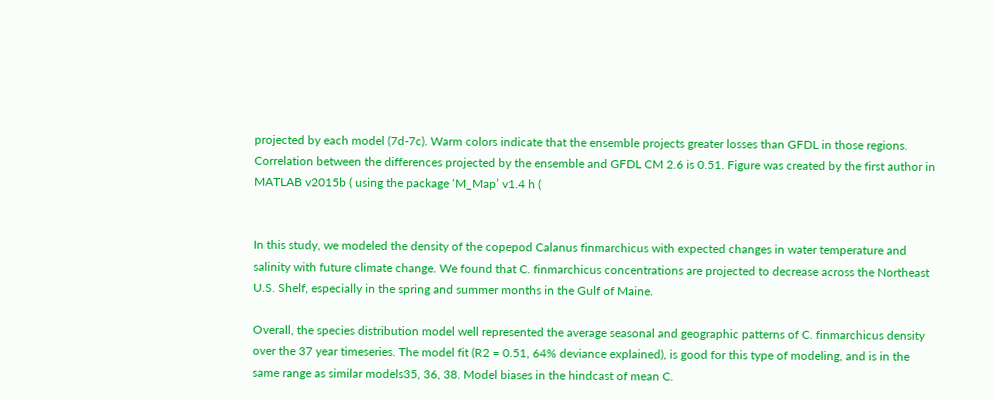projected by each model (7d-7c). Warm colors indicate that the ensemble projects greater losses than GFDL in those regions. Correlation between the differences projected by the ensemble and GFDL CM 2.6 is 0.51. Figure was created by the first author in MATLAB v2015b ( using the package ‘M_Map’ v1.4 h (


In this study, we modeled the density of the copepod Calanus finmarchicus with expected changes in water temperature and salinity with future climate change. We found that C. finmarchicus concentrations are projected to decrease across the Northeast U.S. Shelf, especially in the spring and summer months in the Gulf of Maine.

Overall, the species distribution model well represented the average seasonal and geographic patterns of C. finmarchicus density over the 37 year timeseries. The model fit (R2 = 0.51, 64% deviance explained), is good for this type of modeling, and is in the same range as similar models35, 36, 38. Model biases in the hindcast of mean C.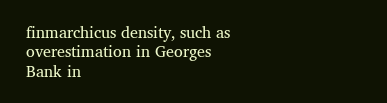finmarchicus density, such as overestimation in Georges Bank in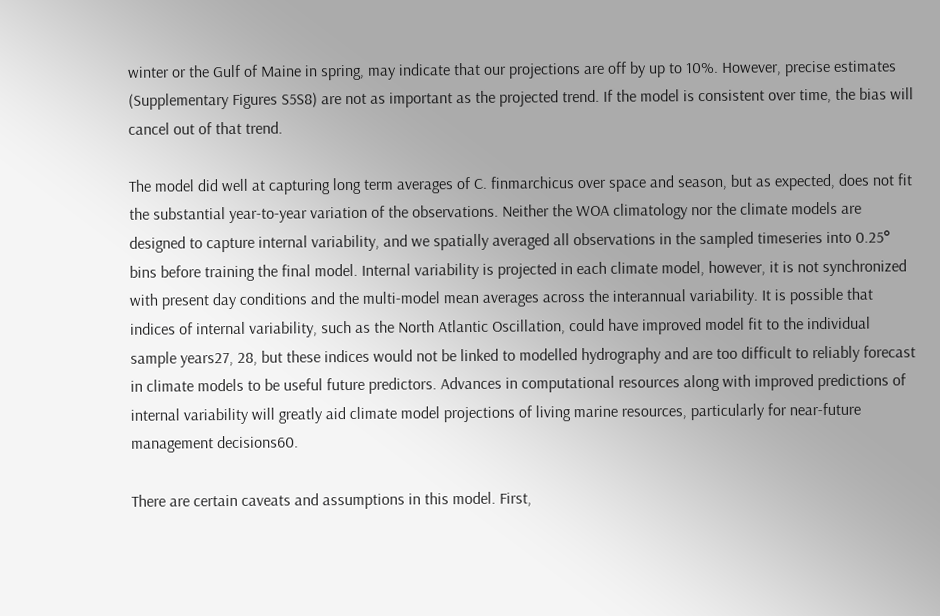winter or the Gulf of Maine in spring, may indicate that our projections are off by up to 10%. However, precise estimates (Supplementary Figures S5S8) are not as important as the projected trend. If the model is consistent over time, the bias will cancel out of that trend.

The model did well at capturing long term averages of C. finmarchicus over space and season, but as expected, does not fit the substantial year-to-year variation of the observations. Neither the WOA climatology nor the climate models are designed to capture internal variability, and we spatially averaged all observations in the sampled timeseries into 0.25° bins before training the final model. Internal variability is projected in each climate model, however, it is not synchronized with present day conditions and the multi-model mean averages across the interannual variability. It is possible that indices of internal variability, such as the North Atlantic Oscillation, could have improved model fit to the individual sample years27, 28, but these indices would not be linked to modelled hydrography and are too difficult to reliably forecast in climate models to be useful future predictors. Advances in computational resources along with improved predictions of internal variability will greatly aid climate model projections of living marine resources, particularly for near-future management decisions60.

There are certain caveats and assumptions in this model. First,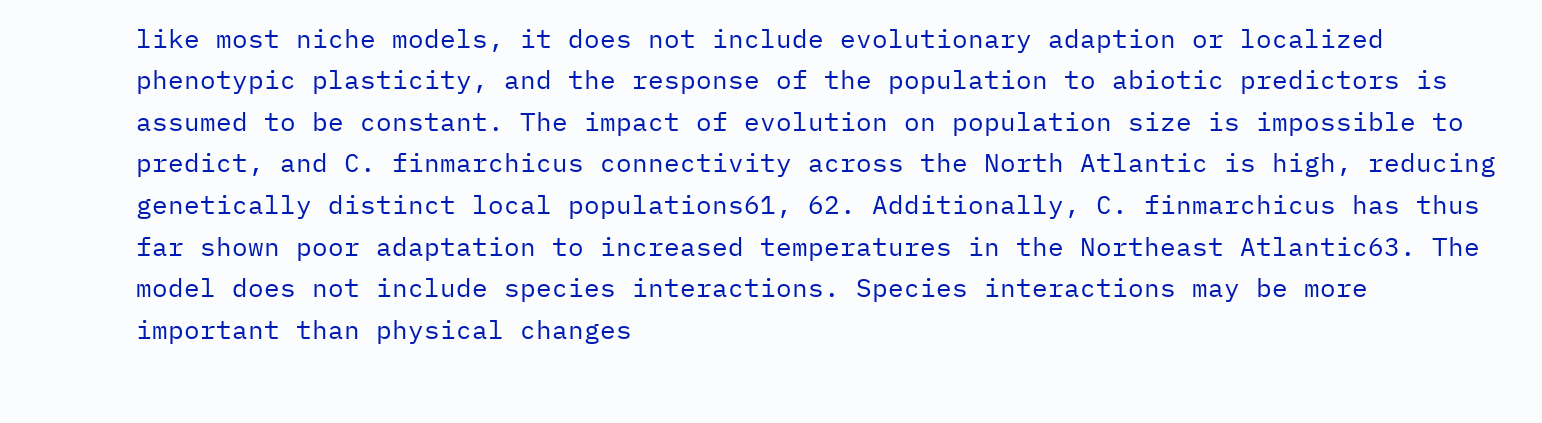like most niche models, it does not include evolutionary adaption or localized phenotypic plasticity, and the response of the population to abiotic predictors is assumed to be constant. The impact of evolution on population size is impossible to predict, and C. finmarchicus connectivity across the North Atlantic is high, reducing genetically distinct local populations61, 62. Additionally, C. finmarchicus has thus far shown poor adaptation to increased temperatures in the Northeast Atlantic63. The model does not include species interactions. Species interactions may be more important than physical changes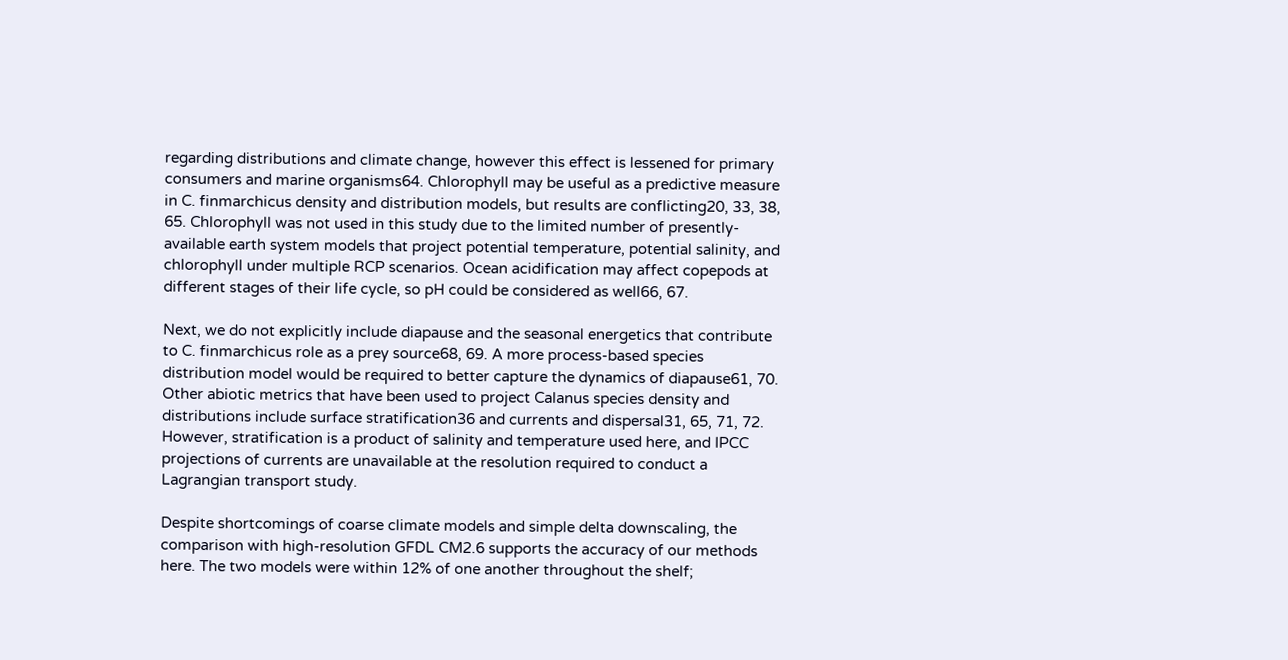regarding distributions and climate change, however this effect is lessened for primary consumers and marine organisms64. Chlorophyll may be useful as a predictive measure in C. finmarchicus density and distribution models, but results are conflicting20, 33, 38, 65. Chlorophyll was not used in this study due to the limited number of presently-available earth system models that project potential temperature, potential salinity, and chlorophyll under multiple RCP scenarios. Ocean acidification may affect copepods at different stages of their life cycle, so pH could be considered as well66, 67.

Next, we do not explicitly include diapause and the seasonal energetics that contribute to C. finmarchicus role as a prey source68, 69. A more process-based species distribution model would be required to better capture the dynamics of diapause61, 70. Other abiotic metrics that have been used to project Calanus species density and distributions include surface stratification36 and currents and dispersal31, 65, 71, 72. However, stratification is a product of salinity and temperature used here, and IPCC projections of currents are unavailable at the resolution required to conduct a Lagrangian transport study.

Despite shortcomings of coarse climate models and simple delta downscaling, the comparison with high-resolution GFDL CM2.6 supports the accuracy of our methods here. The two models were within 12% of one another throughout the shelf;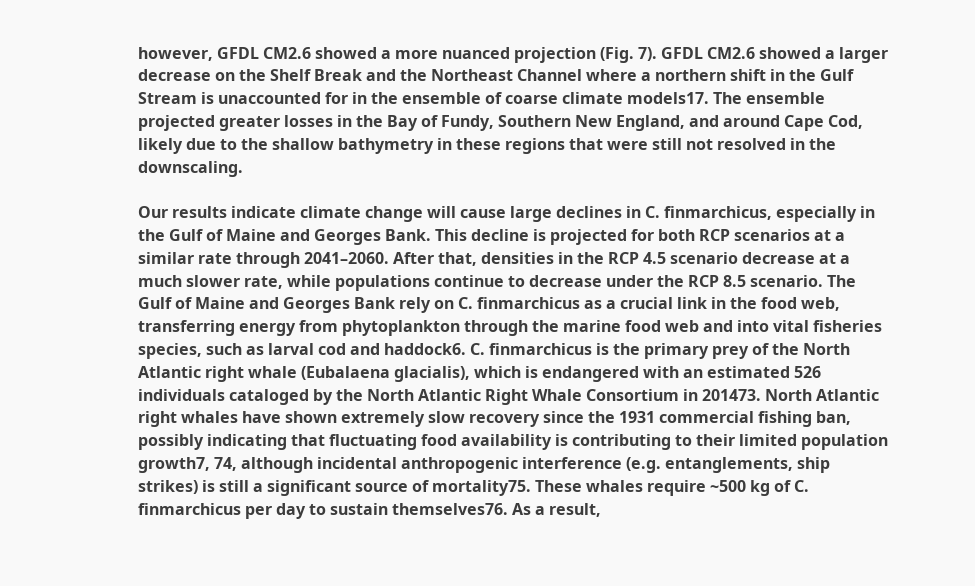however, GFDL CM2.6 showed a more nuanced projection (Fig. 7). GFDL CM2.6 showed a larger decrease on the Shelf Break and the Northeast Channel where a northern shift in the Gulf Stream is unaccounted for in the ensemble of coarse climate models17. The ensemble projected greater losses in the Bay of Fundy, Southern New England, and around Cape Cod, likely due to the shallow bathymetry in these regions that were still not resolved in the downscaling.

Our results indicate climate change will cause large declines in C. finmarchicus, especially in the Gulf of Maine and Georges Bank. This decline is projected for both RCP scenarios at a similar rate through 2041–2060. After that, densities in the RCP 4.5 scenario decrease at a much slower rate, while populations continue to decrease under the RCP 8.5 scenario. The Gulf of Maine and Georges Bank rely on C. finmarchicus as a crucial link in the food web, transferring energy from phytoplankton through the marine food web and into vital fisheries species, such as larval cod and haddock6. C. finmarchicus is the primary prey of the North Atlantic right whale (Eubalaena glacialis), which is endangered with an estimated 526 individuals cataloged by the North Atlantic Right Whale Consortium in 201473. North Atlantic right whales have shown extremely slow recovery since the 1931 commercial fishing ban, possibly indicating that fluctuating food availability is contributing to their limited population growth7, 74, although incidental anthropogenic interference (e.g. entanglements, ship strikes) is still a significant source of mortality75. These whales require ~500 kg of C. finmarchicus per day to sustain themselves76. As a result,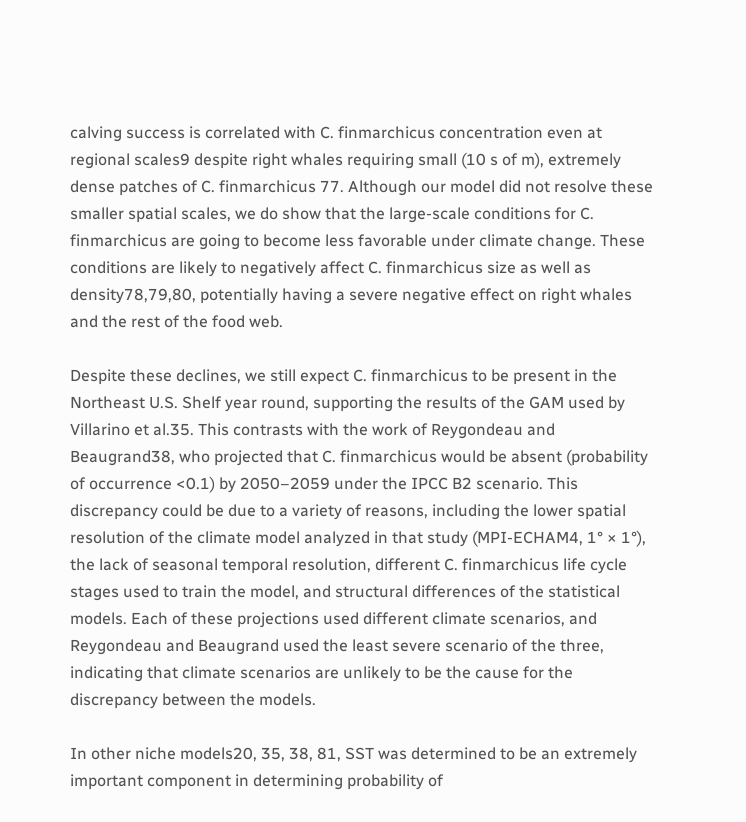calving success is correlated with C. finmarchicus concentration even at regional scales9 despite right whales requiring small (10 s of m), extremely dense patches of C. finmarchicus 77. Although our model did not resolve these smaller spatial scales, we do show that the large-scale conditions for C. finmarchicus are going to become less favorable under climate change. These conditions are likely to negatively affect C. finmarchicus size as well as density78,79,80, potentially having a severe negative effect on right whales and the rest of the food web.

Despite these declines, we still expect C. finmarchicus to be present in the Northeast U.S. Shelf year round, supporting the results of the GAM used by Villarino et al.35. This contrasts with the work of Reygondeau and Beaugrand38, who projected that C. finmarchicus would be absent (probability of occurrence <0.1) by 2050–2059 under the IPCC B2 scenario. This discrepancy could be due to a variety of reasons, including the lower spatial resolution of the climate model analyzed in that study (MPI-ECHAM4, 1° × 1°), the lack of seasonal temporal resolution, different C. finmarchicus life cycle stages used to train the model, and structural differences of the statistical models. Each of these projections used different climate scenarios, and Reygondeau and Beaugrand used the least severe scenario of the three, indicating that climate scenarios are unlikely to be the cause for the discrepancy between the models.

In other niche models20, 35, 38, 81, SST was determined to be an extremely important component in determining probability of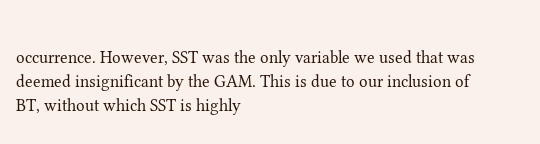occurrence. However, SST was the only variable we used that was deemed insignificant by the GAM. This is due to our inclusion of BT, without which SST is highly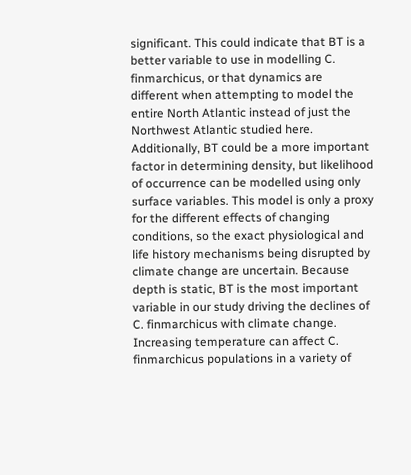significant. This could indicate that BT is a better variable to use in modelling C. finmarchicus, or that dynamics are different when attempting to model the entire North Atlantic instead of just the Northwest Atlantic studied here. Additionally, BT could be a more important factor in determining density, but likelihood of occurrence can be modelled using only surface variables. This model is only a proxy for the different effects of changing conditions, so the exact physiological and life history mechanisms being disrupted by climate change are uncertain. Because depth is static, BT is the most important variable in our study driving the declines of C. finmarchicus with climate change. Increasing temperature can affect C. finmarchicus populations in a variety of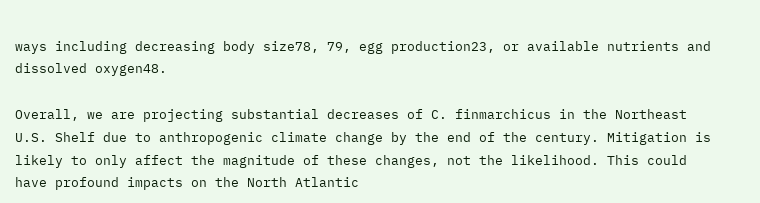ways including decreasing body size78, 79, egg production23, or available nutrients and dissolved oxygen48.

Overall, we are projecting substantial decreases of C. finmarchicus in the Northeast U.S. Shelf due to anthropogenic climate change by the end of the century. Mitigation is likely to only affect the magnitude of these changes, not the likelihood. This could have profound impacts on the North Atlantic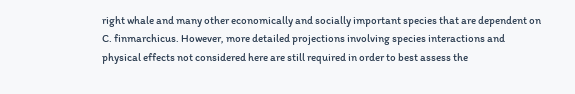right whale and many other economically and socially important species that are dependent on C. finmarchicus. However, more detailed projections involving species interactions and physical effects not considered here are still required in order to best assess the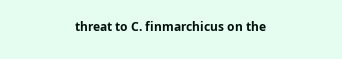threat to C. finmarchicus on the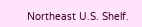Northeast U.S. Shelf.